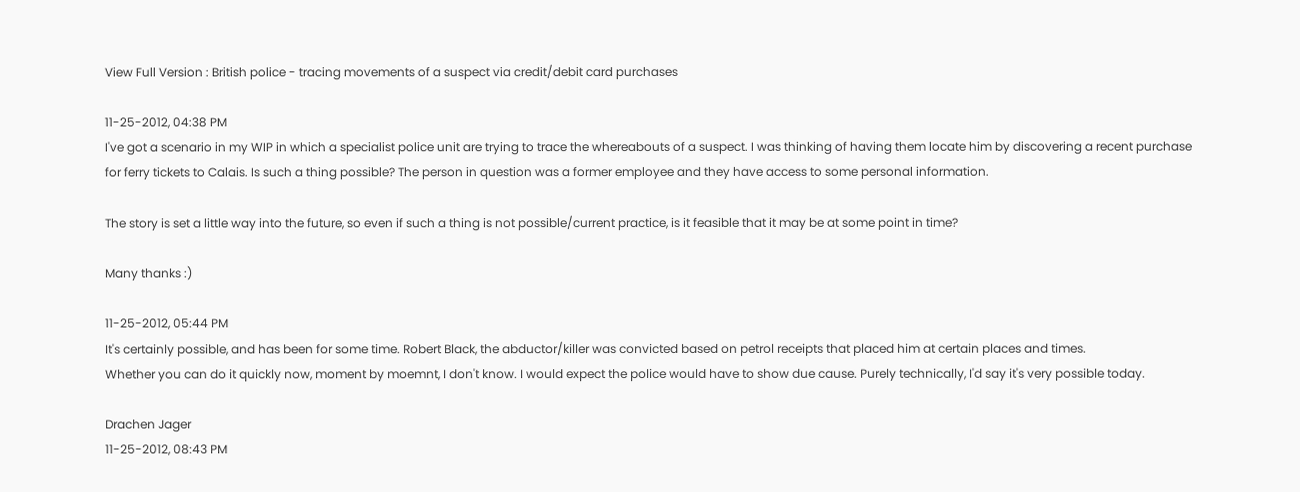View Full Version : British police - tracing movements of a suspect via credit/debit card purchases

11-25-2012, 04:38 PM
I've got a scenario in my WIP in which a specialist police unit are trying to trace the whereabouts of a suspect. I was thinking of having them locate him by discovering a recent purchase for ferry tickets to Calais. Is such a thing possible? The person in question was a former employee and they have access to some personal information.

The story is set a little way into the future, so even if such a thing is not possible/current practice, is it feasible that it may be at some point in time?

Many thanks :)

11-25-2012, 05:44 PM
It's certainly possible, and has been for some time. Robert Black, the abductor/killer was convicted based on petrol receipts that placed him at certain places and times.
Whether you can do it quickly now, moment by moemnt, I don't know. I would expect the police would have to show due cause. Purely technically, I'd say it's very possible today.

Drachen Jager
11-25-2012, 08:43 PM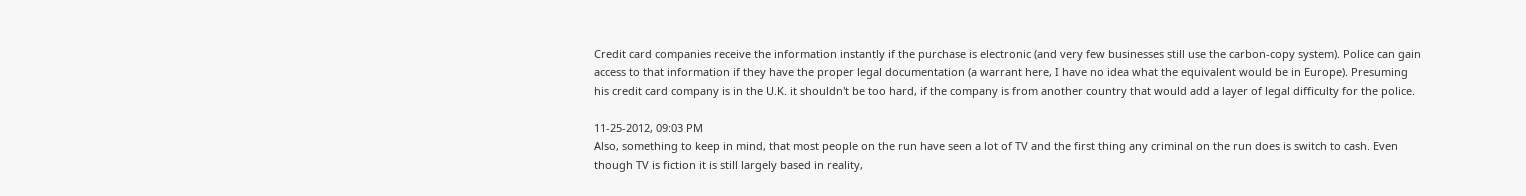Credit card companies receive the information instantly if the purchase is electronic (and very few businesses still use the carbon-copy system). Police can gain access to that information if they have the proper legal documentation (a warrant here, I have no idea what the equivalent would be in Europe). Presuming his credit card company is in the U.K. it shouldn't be too hard, if the company is from another country that would add a layer of legal difficulty for the police.

11-25-2012, 09:03 PM
Also, something to keep in mind, that most people on the run have seen a lot of TV and the first thing any criminal on the run does is switch to cash. Even though TV is fiction it is still largely based in reality,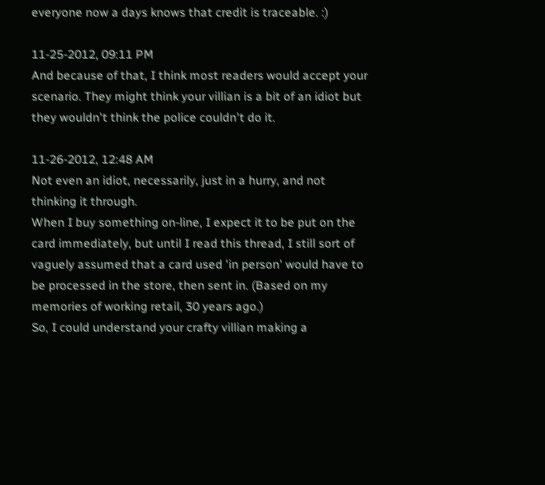everyone now a days knows that credit is traceable. :)

11-25-2012, 09:11 PM
And because of that, I think most readers would accept your scenario. They might think your villian is a bit of an idiot but they wouldn't think the police couldn't do it.

11-26-2012, 12:48 AM
Not even an idiot, necessarily, just in a hurry, and not thinking it through.
When I buy something on-line, I expect it to be put on the card immediately, but until I read this thread, I still sort of vaguely assumed that a card used 'in person' would have to be processed in the store, then sent in. (Based on my memories of working retail, 30 years ago.)
So, I could understand your crafty villian making a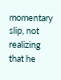momentary slip, not realizing that he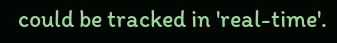could be tracked in 'real-time'.